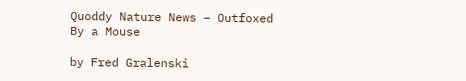Quoddy Nature News – Outfoxed By a Mouse

by Fred Gralenski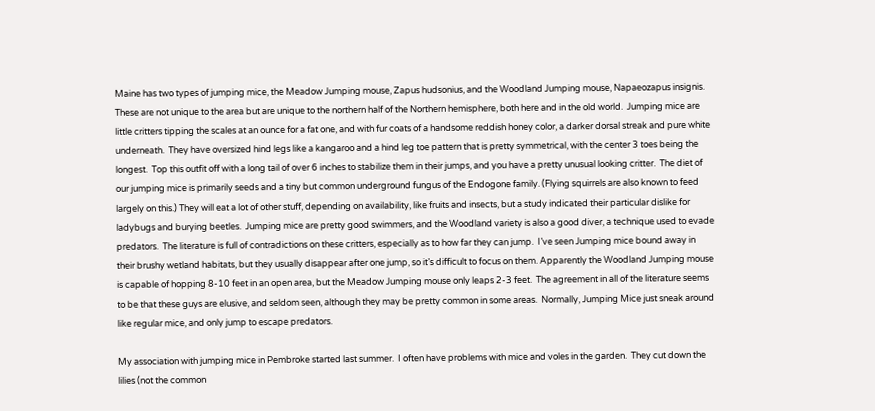Maine has two types of jumping mice, the Meadow Jumping mouse, Zapus hudsonius, and the Woodland Jumping mouse, Napaeozapus insignis.  These are not unique to the area but are unique to the northern half of the Northern hemisphere, both here and in the old world.  Jumping mice are little critters tipping the scales at an ounce for a fat one, and with fur coats of a handsome reddish honey color, a darker dorsal streak and pure white underneath.  They have oversized hind legs like a kangaroo and a hind leg toe pattern that is pretty symmetrical, with the center 3 toes being the longest.  Top this outfit off with a long tail of over 6 inches to stabilize them in their jumps, and you have a pretty unusual looking critter.  The diet of our jumping mice is primarily seeds and a tiny but common underground fungus of the Endogone family. (Flying squirrels are also known to feed largely on this.) They will eat a lot of other stuff, depending on availability, like fruits and insects, but a study indicated their particular dislike for ladybugs and burying beetles.  Jumping mice are pretty good swimmers, and the Woodland variety is also a good diver, a technique used to evade predators.  The literature is full of contradictions on these critters, especially as to how far they can jump.  I’ve seen Jumping mice bound away in their brushy wetland habitats, but they usually disappear after one jump, so it’s difficult to focus on them. Apparently the Woodland Jumping mouse is capable of hopping 8-10 feet in an open area, but the Meadow Jumping mouse only leaps 2-3 feet.  The agreement in all of the literature seems to be that these guys are elusive, and seldom seen, although they may be pretty common in some areas.  Normally, Jumping Mice just sneak around like regular mice, and only jump to escape predators.

My association with jumping mice in Pembroke started last summer.  I often have problems with mice and voles in the garden.  They cut down the lilies (not the common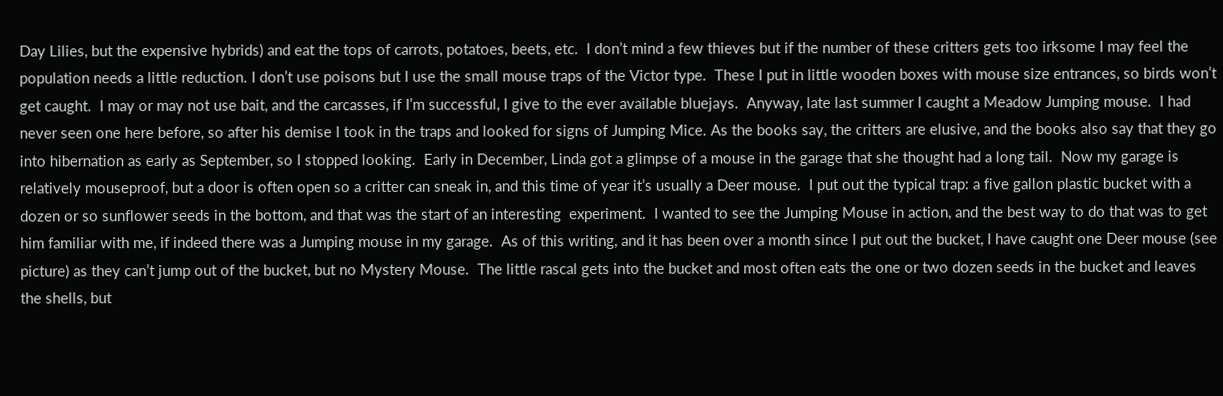Day Lilies, but the expensive hybrids) and eat the tops of carrots, potatoes, beets, etc.  I don’t mind a few thieves but if the number of these critters gets too irksome I may feel the population needs a little reduction. I don’t use poisons but I use the small mouse traps of the Victor type.  These I put in little wooden boxes with mouse size entrances, so birds won’t get caught.  I may or may not use bait, and the carcasses, if I’m successful, I give to the ever available bluejays.  Anyway, late last summer I caught a Meadow Jumping mouse.  I had never seen one here before, so after his demise I took in the traps and looked for signs of Jumping Mice. As the books say, the critters are elusive, and the books also say that they go into hibernation as early as September, so I stopped looking.  Early in December, Linda got a glimpse of a mouse in the garage that she thought had a long tail.  Now my garage is relatively mouseproof, but a door is often open so a critter can sneak in, and this time of year it’s usually a Deer mouse.  I put out the typical trap: a five gallon plastic bucket with a dozen or so sunflower seeds in the bottom, and that was the start of an interesting  experiment.  I wanted to see the Jumping Mouse in action, and the best way to do that was to get him familiar with me, if indeed there was a Jumping mouse in my garage.  As of this writing, and it has been over a month since I put out the bucket, I have caught one Deer mouse (see picture) as they can’t jump out of the bucket, but no Mystery Mouse.  The little rascal gets into the bucket and most often eats the one or two dozen seeds in the bucket and leaves the shells, but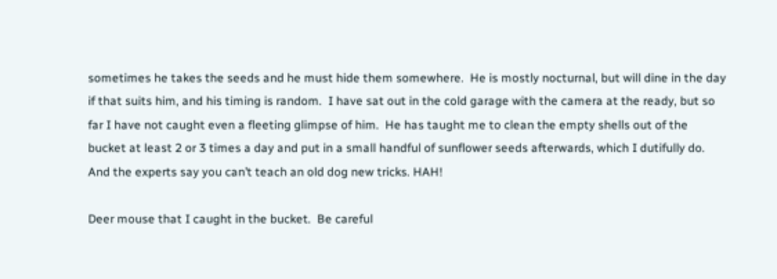sometimes he takes the seeds and he must hide them somewhere.  He is mostly nocturnal, but will dine in the day if that suits him, and his timing is random.  I have sat out in the cold garage with the camera at the ready, but so far I have not caught even a fleeting glimpse of him.  He has taught me to clean the empty shells out of the bucket at least 2 or 3 times a day and put in a small handful of sunflower seeds afterwards, which I dutifully do.  And the experts say you can’t teach an old dog new tricks. HAH!

Deer mouse that I caught in the bucket.  Be careful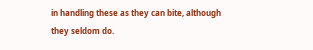in handling these as they can bite, although they seldom do.